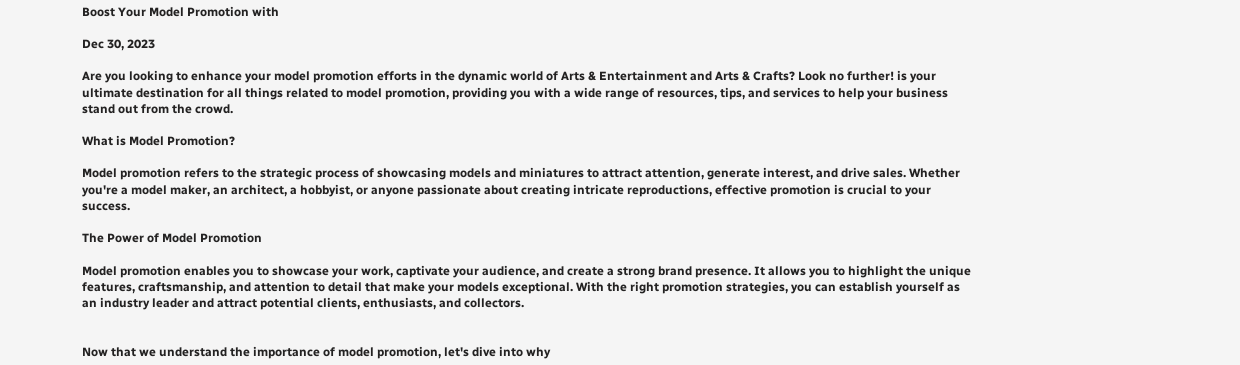Boost Your Model Promotion with

Dec 30, 2023

Are you looking to enhance your model promotion efforts in the dynamic world of Arts & Entertainment and Arts & Crafts? Look no further! is your ultimate destination for all things related to model promotion, providing you with a wide range of resources, tips, and services to help your business stand out from the crowd.

What is Model Promotion?

Model promotion refers to the strategic process of showcasing models and miniatures to attract attention, generate interest, and drive sales. Whether you're a model maker, an architect, a hobbyist, or anyone passionate about creating intricate reproductions, effective promotion is crucial to your success.

The Power of Model Promotion

Model promotion enables you to showcase your work, captivate your audience, and create a strong brand presence. It allows you to highlight the unique features, craftsmanship, and attention to detail that make your models exceptional. With the right promotion strategies, you can establish yourself as an industry leader and attract potential clients, enthusiasts, and collectors.


Now that we understand the importance of model promotion, let's dive into why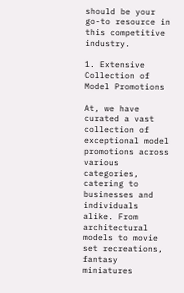should be your go-to resource in this competitive industry.

1. Extensive Collection of Model Promotions

At, we have curated a vast collection of exceptional model promotions across various categories, catering to businesses and individuals alike. From architectural models to movie set recreations, fantasy miniatures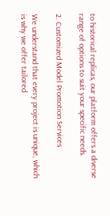to historical replicas, our platform offers a diverse range of options to suit your specific needs.

2. Customized Model Promotion Services

We understand that every project is unique, which is why we offer tailored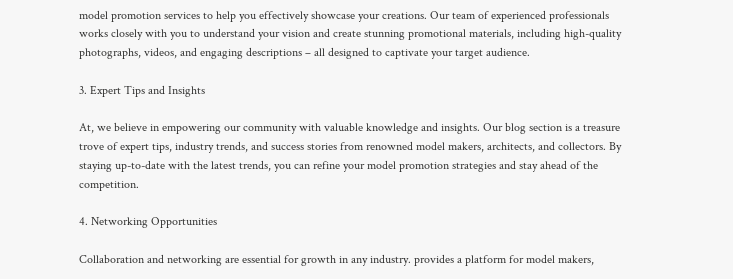model promotion services to help you effectively showcase your creations. Our team of experienced professionals works closely with you to understand your vision and create stunning promotional materials, including high-quality photographs, videos, and engaging descriptions – all designed to captivate your target audience.

3. Expert Tips and Insights

At, we believe in empowering our community with valuable knowledge and insights. Our blog section is a treasure trove of expert tips, industry trends, and success stories from renowned model makers, architects, and collectors. By staying up-to-date with the latest trends, you can refine your model promotion strategies and stay ahead of the competition.

4. Networking Opportunities

Collaboration and networking are essential for growth in any industry. provides a platform for model makers,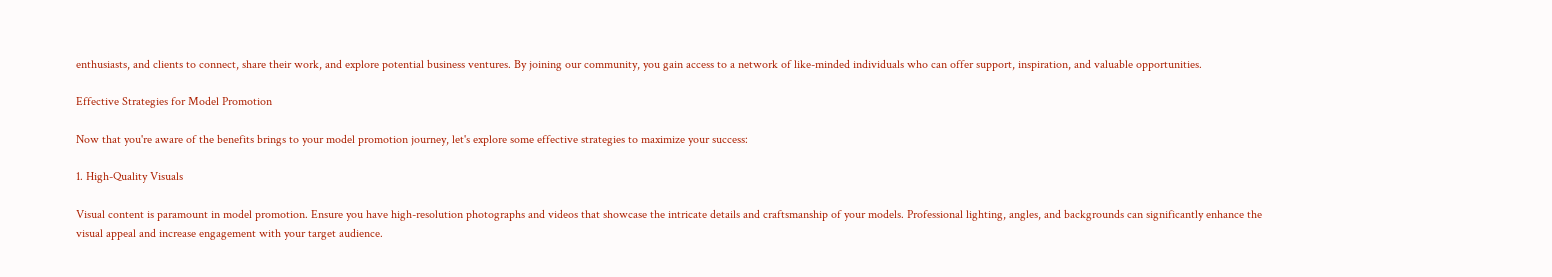enthusiasts, and clients to connect, share their work, and explore potential business ventures. By joining our community, you gain access to a network of like-minded individuals who can offer support, inspiration, and valuable opportunities.

Effective Strategies for Model Promotion

Now that you're aware of the benefits brings to your model promotion journey, let's explore some effective strategies to maximize your success:

1. High-Quality Visuals

Visual content is paramount in model promotion. Ensure you have high-resolution photographs and videos that showcase the intricate details and craftsmanship of your models. Professional lighting, angles, and backgrounds can significantly enhance the visual appeal and increase engagement with your target audience.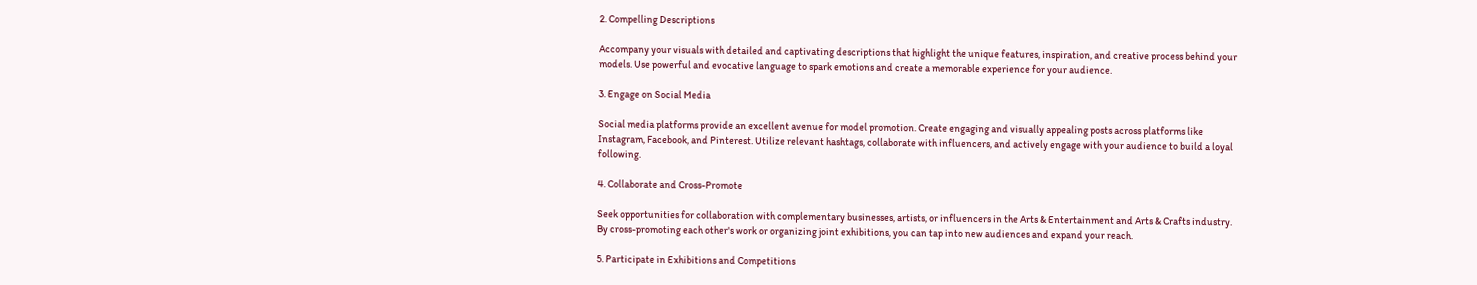2. Compelling Descriptions

Accompany your visuals with detailed and captivating descriptions that highlight the unique features, inspiration, and creative process behind your models. Use powerful and evocative language to spark emotions and create a memorable experience for your audience.

3. Engage on Social Media

Social media platforms provide an excellent avenue for model promotion. Create engaging and visually appealing posts across platforms like Instagram, Facebook, and Pinterest. Utilize relevant hashtags, collaborate with influencers, and actively engage with your audience to build a loyal following.

4. Collaborate and Cross-Promote

Seek opportunities for collaboration with complementary businesses, artists, or influencers in the Arts & Entertainment and Arts & Crafts industry. By cross-promoting each other's work or organizing joint exhibitions, you can tap into new audiences and expand your reach.

5. Participate in Exhibitions and Competitions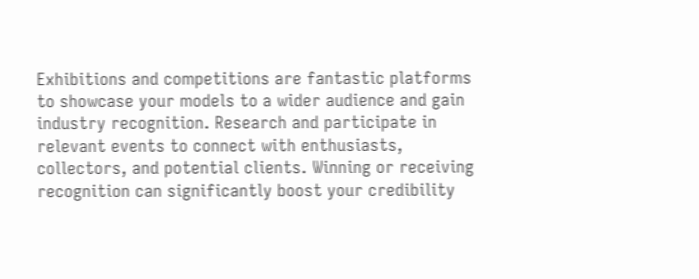Exhibitions and competitions are fantastic platforms to showcase your models to a wider audience and gain industry recognition. Research and participate in relevant events to connect with enthusiasts, collectors, and potential clients. Winning or receiving recognition can significantly boost your credibility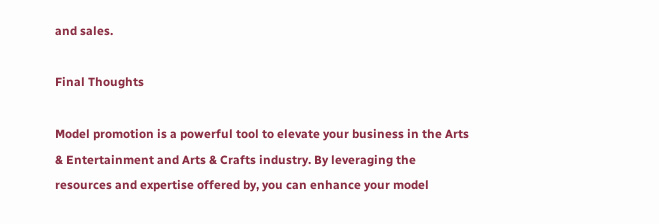and sales.

Final Thoughts

Model promotion is a powerful tool to elevate your business in the Arts & Entertainment and Arts & Crafts industry. By leveraging the resources and expertise offered by, you can enhance your model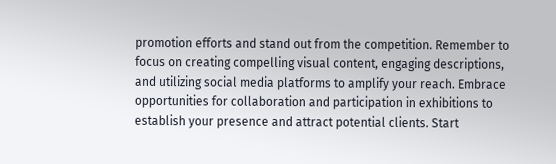promotion efforts and stand out from the competition. Remember to focus on creating compelling visual content, engaging descriptions, and utilizing social media platforms to amplify your reach. Embrace opportunities for collaboration and participation in exhibitions to establish your presence and attract potential clients. Start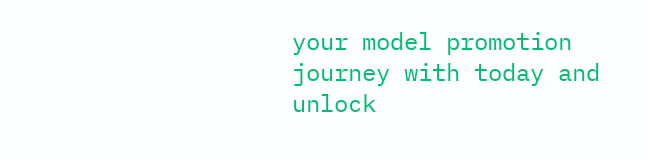your model promotion journey with today and unlock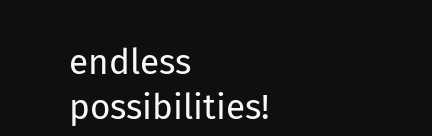endless possibilities!